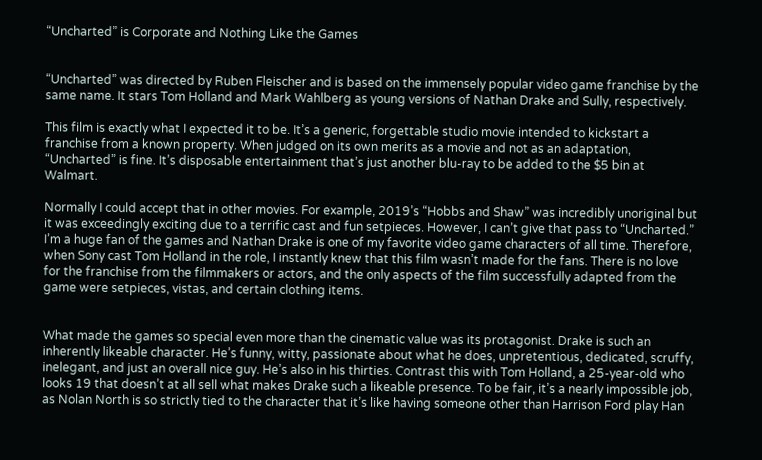“Uncharted” is Corporate and Nothing Like the Games


“Uncharted” was directed by Ruben Fleischer and is based on the immensely popular video game franchise by the same name. It stars Tom Holland and Mark Wahlberg as young versions of Nathan Drake and Sully, respectively.

This film is exactly what I expected it to be. It’s a generic, forgettable studio movie intended to kickstart a franchise from a known property. When judged on its own merits as a movie and not as an adaptation, “Uncharted” is fine. It’s disposable entertainment that’s just another blu-ray to be added to the $5 bin at Walmart.

Normally I could accept that in other movies. For example, 2019’s “Hobbs and Shaw” was incredibly unoriginal but it was exceedingly exciting due to a terrific cast and fun setpieces. However, I can’t give that pass to “Uncharted.” I’m a huge fan of the games and Nathan Drake is one of my favorite video game characters of all time. Therefore, when Sony cast Tom Holland in the role, I instantly knew that this film wasn’t made for the fans. There is no love for the franchise from the filmmakers or actors, and the only aspects of the film successfully adapted from the game were setpieces, vistas, and certain clothing items.


What made the games so special even more than the cinematic value was its protagonist. Drake is such an inherently likeable character. He’s funny, witty, passionate about what he does, unpretentious, dedicated, scruffy, inelegant, and just an overall nice guy. He’s also in his thirties. Contrast this with Tom Holland, a 25-year-old who looks 19 that doesn’t at all sell what makes Drake such a likeable presence. To be fair, it’s a nearly impossible job, as Nolan North is so strictly tied to the character that it’s like having someone other than Harrison Ford play Han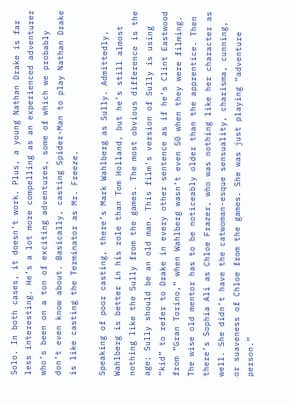Solo. In both cases, it doesn’t work. Plus, a young Nathan Drake is far less interesting. He’s a lot more compelling as an experienced adventurer who’s been on a ton of exciting adventures, some of which we probably don’t even know about. Basically, casting Spider-Man to play Nathan Drake is like casting the Terminator as Mr. Freeze.

Speaking of poor casting, there’s Mark Wahlberg as Sully. Admittedly, Wahlberg is better in his role than Tom Holland, but he’s still almost nothing like the Sully from the games. The most obvious difference is the age; Sully should be an old man. This film’s version of Sully is using “kid” to refer to Drake in every other sentence as if he’s Clint Eastwood from “Gran Torino,” when Wahlberg wasn’t even 50 when they were filming. The wise old mentor has to be noticeably older than the apprentice. Then there’s Sophia Ali as Chloe Frazer, who was nothing like her character as well. She didn’t have the catwoman-esque sensuality, charisma, cunning, or suaveness of Chloe from the games. She was just playing “adventure person.”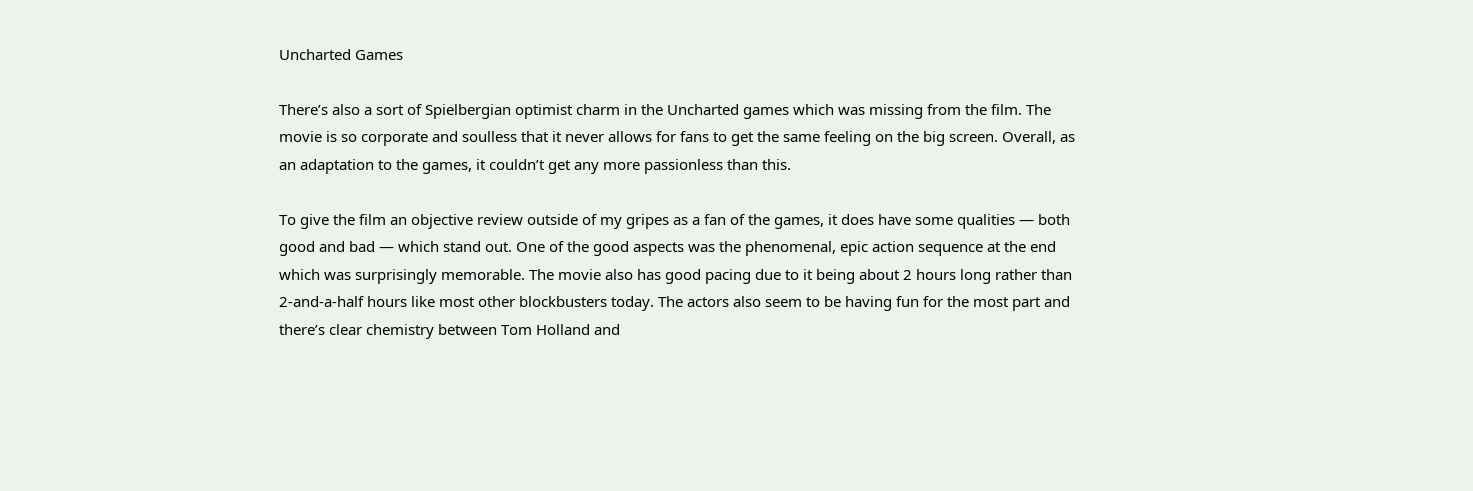Uncharted Games

There’s also a sort of Spielbergian optimist charm in the Uncharted games which was missing from the film. The movie is so corporate and soulless that it never allows for fans to get the same feeling on the big screen. Overall, as an adaptation to the games, it couldn’t get any more passionless than this.

To give the film an objective review outside of my gripes as a fan of the games, it does have some qualities — both good and bad — which stand out. One of the good aspects was the phenomenal, epic action sequence at the end which was surprisingly memorable. The movie also has good pacing due to it being about 2 hours long rather than 2-and-a-half hours like most other blockbusters today. The actors also seem to be having fun for the most part and there’s clear chemistry between Tom Holland and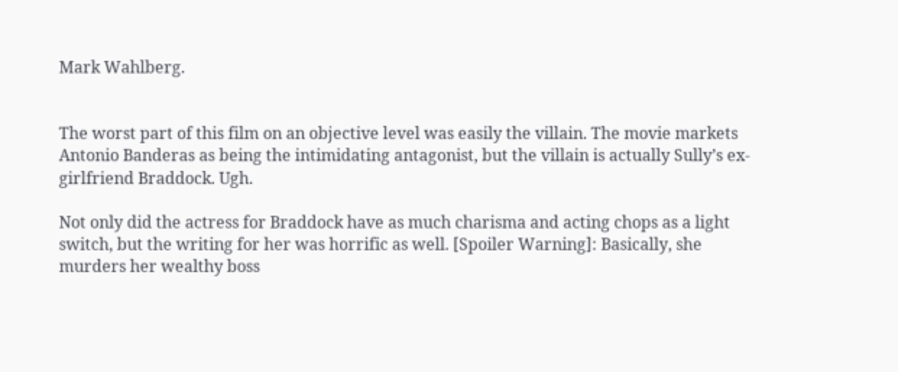Mark Wahlberg.


The worst part of this film on an objective level was easily the villain. The movie markets Antonio Banderas as being the intimidating antagonist, but the villain is actually Sully’s ex-girlfriend Braddock. Ugh.

Not only did the actress for Braddock have as much charisma and acting chops as a light switch, but the writing for her was horrific as well. [Spoiler Warning]: Basically, she murders her wealthy boss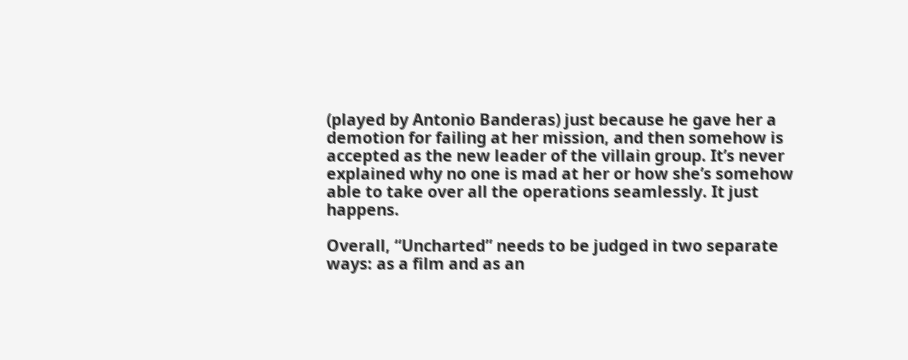(played by Antonio Banderas) just because he gave her a demotion for failing at her mission, and then somehow is accepted as the new leader of the villain group. It’s never explained why no one is mad at her or how she’s somehow able to take over all the operations seamlessly. It just happens.

Overall, “Uncharted” needs to be judged in two separate ways: as a film and as an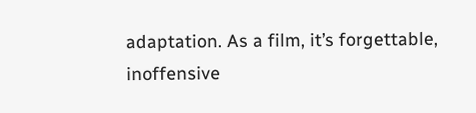adaptation. As a film, it’s forgettable, inoffensive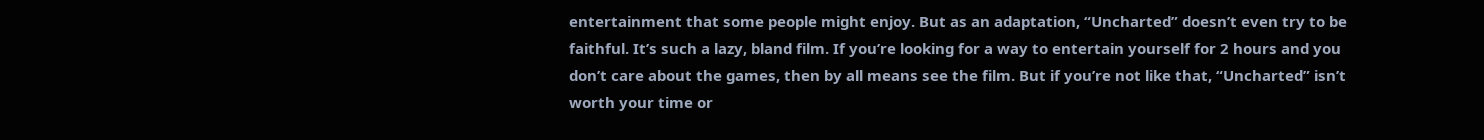entertainment that some people might enjoy. But as an adaptation, “Uncharted” doesn’t even try to be faithful. It’s such a lazy, bland film. If you’re looking for a way to entertain yourself for 2 hours and you don’t care about the games, then by all means see the film. But if you’re not like that, “Uncharted” isn’t worth your time or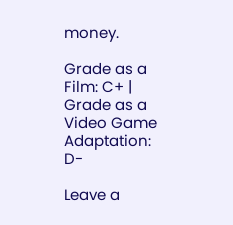money.

Grade as a Film: C+ | Grade as a Video Game Adaptation: D-

Leave a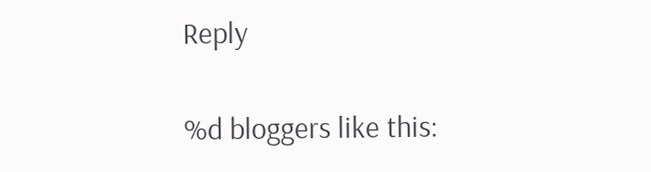Reply

%d bloggers like this: